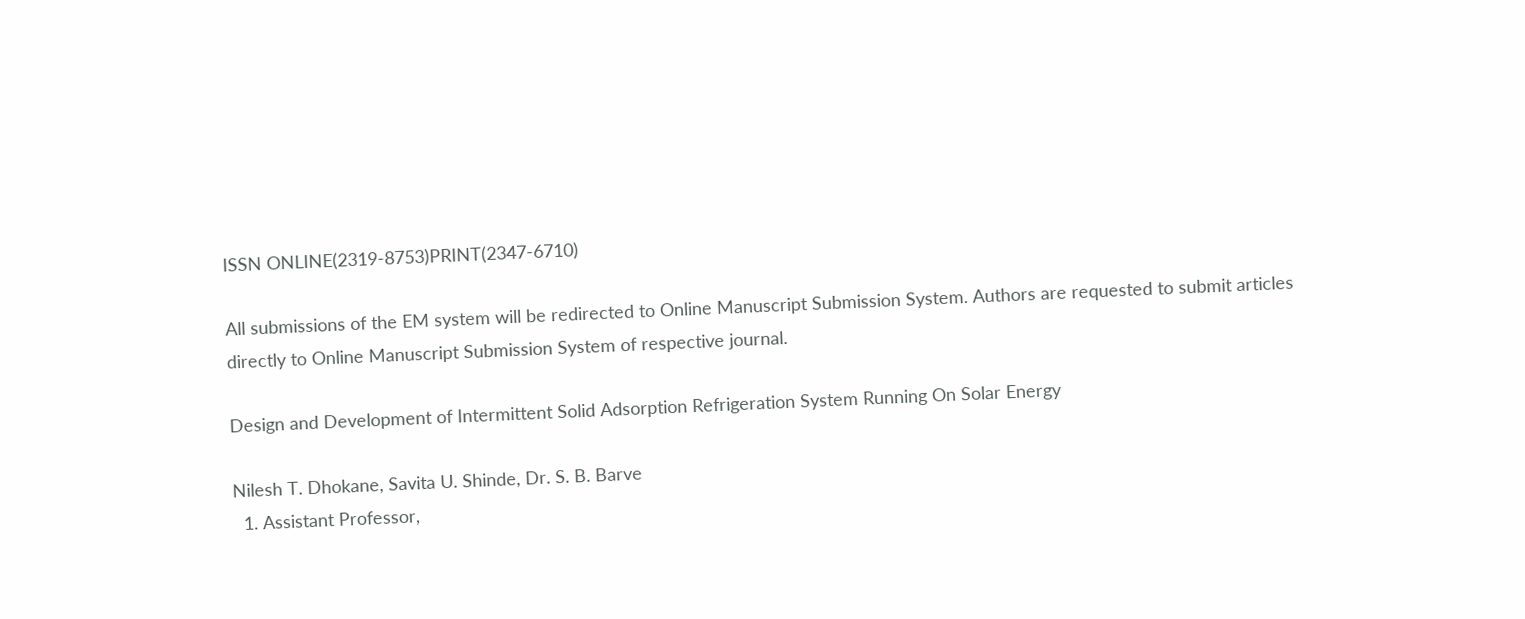ISSN ONLINE(2319-8753)PRINT(2347-6710)

All submissions of the EM system will be redirected to Online Manuscript Submission System. Authors are requested to submit articles directly to Online Manuscript Submission System of respective journal.

Design and Development of Intermittent Solid Adsorption Refrigeration System Running On Solar Energy

Nilesh T. Dhokane, Savita U. Shinde, Dr. S. B. Barve
  1. Assistant Professor,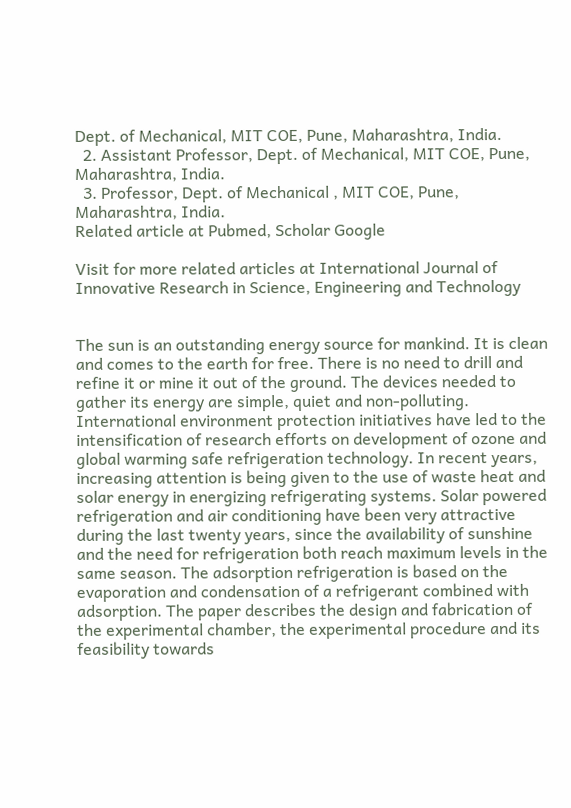Dept. of Mechanical, MIT COE, Pune, Maharashtra, India.
  2. Assistant Professor, Dept. of Mechanical, MIT COE, Pune, Maharashtra, India.
  3. Professor, Dept. of Mechanical , MIT COE, Pune, Maharashtra, India.
Related article at Pubmed, Scholar Google

Visit for more related articles at International Journal of Innovative Research in Science, Engineering and Technology


The sun is an outstanding energy source for mankind. It is clean and comes to the earth for free. There is no need to drill and refine it or mine it out of the ground. The devices needed to gather its energy are simple, quiet and non-polluting. International environment protection initiatives have led to the intensification of research efforts on development of ozone and global warming safe refrigeration technology. In recent years, increasing attention is being given to the use of waste heat and solar energy in energizing refrigerating systems. Solar powered refrigeration and air conditioning have been very attractive during the last twenty years, since the availability of sunshine and the need for refrigeration both reach maximum levels in the same season. The adsorption refrigeration is based on the evaporation and condensation of a refrigerant combined with adsorption. The paper describes the design and fabrication of the experimental chamber, the experimental procedure and its feasibility towards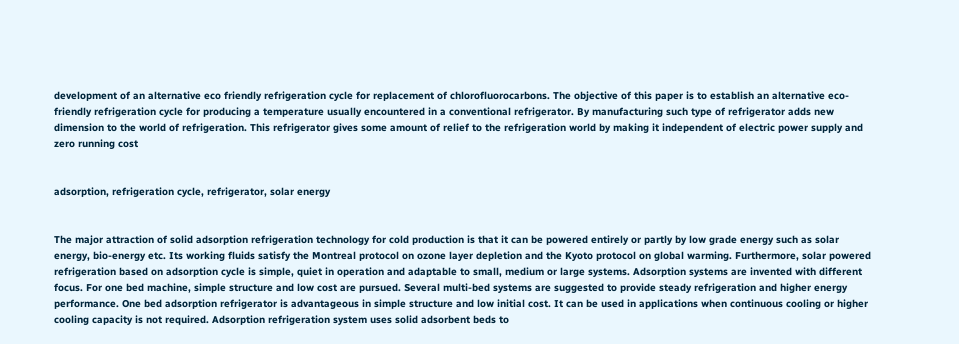development of an alternative eco friendly refrigeration cycle for replacement of chlorofluorocarbons. The objective of this paper is to establish an alternative eco-friendly refrigeration cycle for producing a temperature usually encountered in a conventional refrigerator. By manufacturing such type of refrigerator adds new dimension to the world of refrigeration. This refrigerator gives some amount of relief to the refrigeration world by making it independent of electric power supply and zero running cost


adsorption, refrigeration cycle, refrigerator, solar energy


The major attraction of solid adsorption refrigeration technology for cold production is that it can be powered entirely or partly by low grade energy such as solar energy, bio-energy etc. Its working fluids satisfy the Montreal protocol on ozone layer depletion and the Kyoto protocol on global warming. Furthermore, solar powered refrigeration based on adsorption cycle is simple, quiet in operation and adaptable to small, medium or large systems. Adsorption systems are invented with different focus. For one bed machine, simple structure and low cost are pursued. Several multi-bed systems are suggested to provide steady refrigeration and higher energy performance. One bed adsorption refrigerator is advantageous in simple structure and low initial cost. It can be used in applications when continuous cooling or higher cooling capacity is not required. Adsorption refrigeration system uses solid adsorbent beds to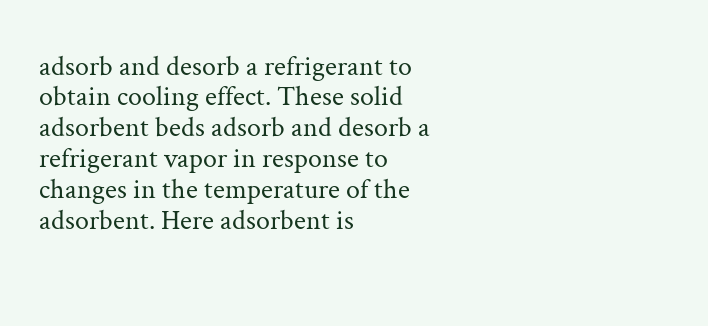adsorb and desorb a refrigerant to obtain cooling effect. These solid adsorbent beds adsorb and desorb a refrigerant vapor in response to changes in the temperature of the adsorbent. Here adsorbent is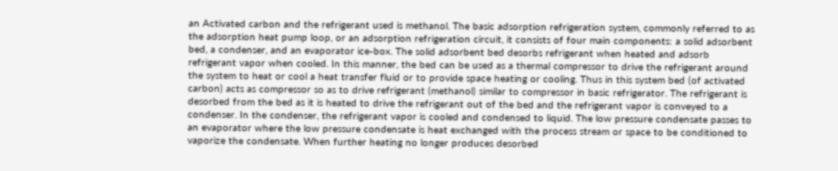an Activated carbon and the refrigerant used is methanol. The basic adsorption refrigeration system, commonly referred to as the adsorption heat pump loop, or an adsorption refrigeration circuit, it consists of four main components: a solid adsorbent bed, a condenser, and an evaporator ice-box. The solid adsorbent bed desorbs refrigerant when heated and adsorb refrigerant vapor when cooled. In this manner, the bed can be used as a thermal compressor to drive the refrigerant around the system to heat or cool a heat transfer fluid or to provide space heating or cooling. Thus in this system bed (of activated carbon) acts as compressor so as to drive refrigerant (methanol) similar to compressor in basic refrigerator. The refrigerant is desorbed from the bed as it is heated to drive the refrigerant out of the bed and the refrigerant vapor is conveyed to a condenser. In the condenser, the refrigerant vapor is cooled and condensed to liquid. The low pressure condensate passes to an evaporator where the low pressure condensate is heat exchanged with the process stream or space to be conditioned to vaporize the condensate. When further heating no longer produces desorbed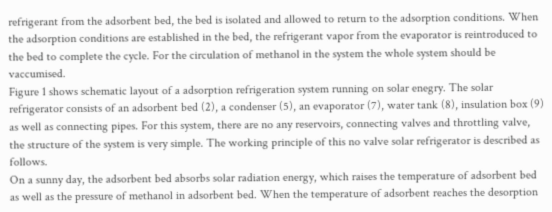refrigerant from the adsorbent bed, the bed is isolated and allowed to return to the adsorption conditions. When the adsorption conditions are established in the bed, the refrigerant vapor from the evaporator is reintroduced to the bed to complete the cycle. For the circulation of methanol in the system the whole system should be vaccumised.
Figure 1 shows schematic layout of a adsorption refrigeration system running on solar enegry. The solar refrigerator consists of an adsorbent bed (2), a condenser (5), an evaporator (7), water tank (8), insulation box (9) as well as connecting pipes. For this system, there are no any reservoirs, connecting valves and throttling valve, the structure of the system is very simple. The working principle of this no valve solar refrigerator is described as follows.
On a sunny day, the adsorbent bed absorbs solar radiation energy, which raises the temperature of adsorbent bed as well as the pressure of methanol in adsorbent bed. When the temperature of adsorbent reaches the desorption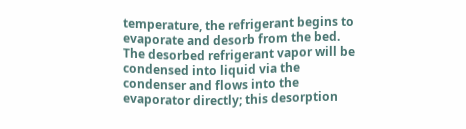temperature, the refrigerant begins to evaporate and desorb from the bed. The desorbed refrigerant vapor will be condensed into liquid via the condenser and flows into the evaporator directly; this desorption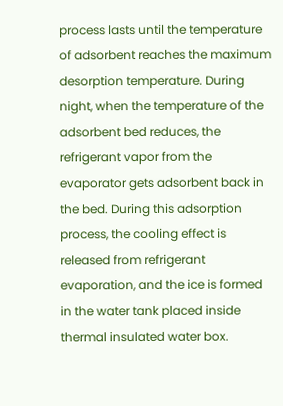process lasts until the temperature of adsorbent reaches the maximum desorption temperature. During night, when the temperature of the adsorbent bed reduces, the refrigerant vapor from the evaporator gets adsorbent back in the bed. During this adsorption process, the cooling effect is released from refrigerant evaporation, and the ice is formed in the water tank placed inside thermal insulated water box.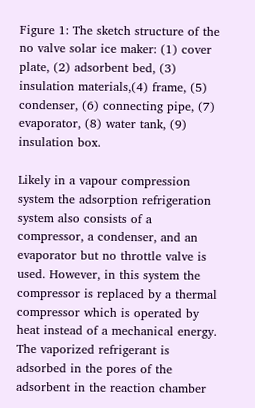Figure 1: The sketch structure of the no valve solar ice maker: (1) cover plate, (2) adsorbent bed, (3) insulation materials,(4) frame, (5) condenser, (6) connecting pipe, (7) evaporator, (8) water tank, (9) insulation box.

Likely in a vapour compression system the adsorption refrigeration system also consists of a compressor, a condenser, and an evaporator but no throttle valve is used. However, in this system the compressor is replaced by a thermal compressor which is operated by heat instead of a mechanical energy. The vaporized refrigerant is adsorbed in the pores of the adsorbent in the reaction chamber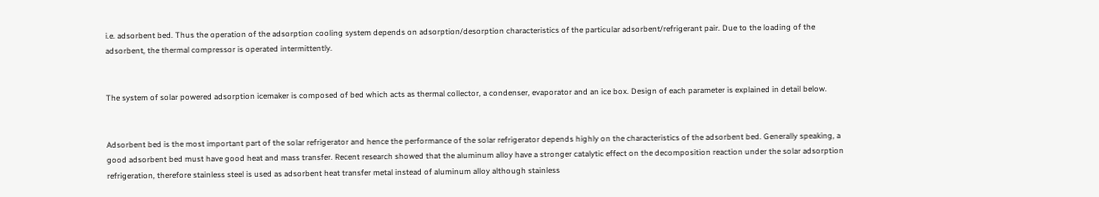i.e. adsorbent bed. Thus the operation of the adsorption cooling system depends on adsorption/desorption characteristics of the particular adsorbent/refrigerant pair. Due to the loading of the adsorbent, the thermal compressor is operated intermittently.


The system of solar powered adsorption icemaker is composed of bed which acts as thermal collector, a condenser, evaporator and an ice box. Design of each parameter is explained in detail below.


Adsorbent bed is the most important part of the solar refrigerator and hence the performance of the solar refrigerator depends highly on the characteristics of the adsorbent bed. Generally speaking, a good adsorbent bed must have good heat and mass transfer. Recent research showed that the aluminum alloy have a stronger catalytic effect on the decomposition reaction under the solar adsorption refrigeration, therefore stainless steel is used as adsorbent heat transfer metal instead of aluminum alloy although stainless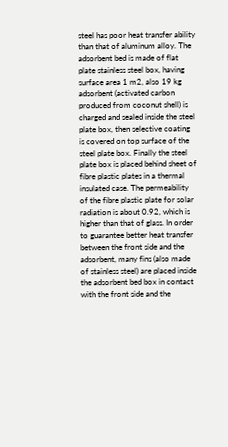steel has poor heat transfer ability than that of aluminum alloy. The adsorbent bed is made of flat plate stainless steel box, having surface area 1 m2, also 19 kg adsorbent (activated carbon produced from coconut shell) is charged and sealed inside the steel plate box, then selective coating is covered on top surface of the steel plate box. Finally the steel plate box is placed behind sheet of fibre plastic plates in a thermal insulated case. The permeability of the fibre plastic plate for solar radiation is about 0.92, which is higher than that of glass. In order to guarantee better heat transfer between the front side and the adsorbent, many fins (also made of stainless steel) are placed inside the adsorbent bed box in contact with the front side and the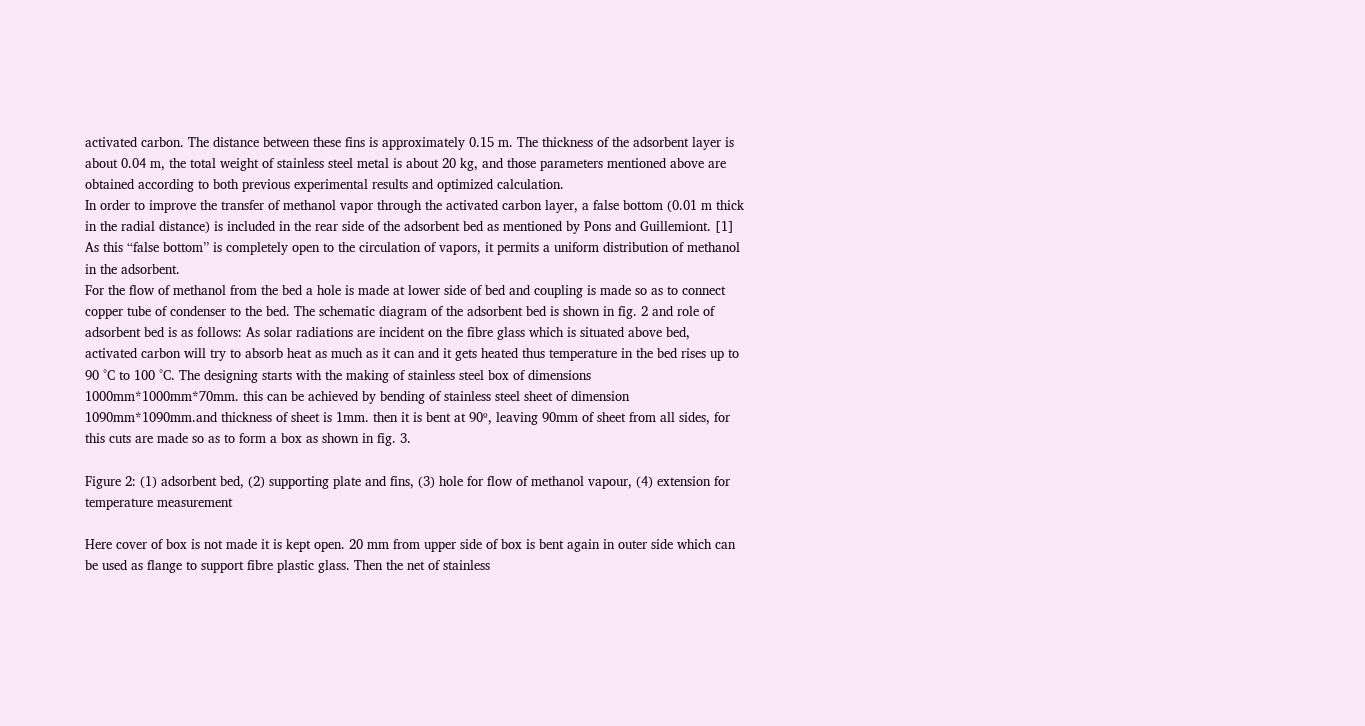activated carbon. The distance between these fins is approximately 0.15 m. The thickness of the adsorbent layer is about 0.04 m, the total weight of stainless steel metal is about 20 kg, and those parameters mentioned above are obtained according to both previous experimental results and optimized calculation.
In order to improve the transfer of methanol vapor through the activated carbon layer, a false bottom (0.01 m thick in the radial distance) is included in the rear side of the adsorbent bed as mentioned by Pons and Guillemiont. [1] As this ‘‘false bottom’’ is completely open to the circulation of vapors, it permits a uniform distribution of methanol in the adsorbent.
For the flow of methanol from the bed a hole is made at lower side of bed and coupling is made so as to connect copper tube of condenser to the bed. The schematic diagram of the adsorbent bed is shown in fig. 2 and role of adsorbent bed is as follows: As solar radiations are incident on the fibre glass which is situated above bed, activated carbon will try to absorb heat as much as it can and it gets heated thus temperature in the bed rises up to 90 °C to 100 °C. The designing starts with the making of stainless steel box of dimensions 1000mm*1000mm*70mm. this can be achieved by bending of stainless steel sheet of dimension 1090mm*1090mm.and thickness of sheet is 1mm. then it is bent at 90º, leaving 90mm of sheet from all sides, for this cuts are made so as to form a box as shown in fig. 3.

Figure 2: (1) adsorbent bed, (2) supporting plate and fins, (3) hole for flow of methanol vapour, (4) extension for temperature measurement

Here cover of box is not made it is kept open. 20 mm from upper side of box is bent again in outer side which can be used as flange to support fibre plastic glass. Then the net of stainless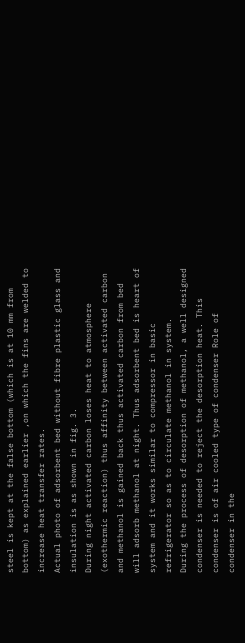steel is kept at the false bottom (which is at 10 mm from bottom) as explained earlier ,on which the fins are welded to increase heat transfer rates.
Actual photo of adsorbent bed without fibre plastic glass and insulation is as shown in fig. 3.
During night activated carbon loses heat to atmosphere (exothermic reaction) thus affinity between activated carbon and methanol is gained back thus activated carbon from bed will adsorb methanol at night. Thus adsorbent bed is heart of system and it works similar to compressor in basic refrigerator so as to circulate methanol in system.
During the process of desorption of methanol, a well designed condenser is needed to reject the desorption heat. This condenser is of air cooled type of condenser Role of condenser in the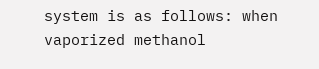system is as follows: when vaporized methanol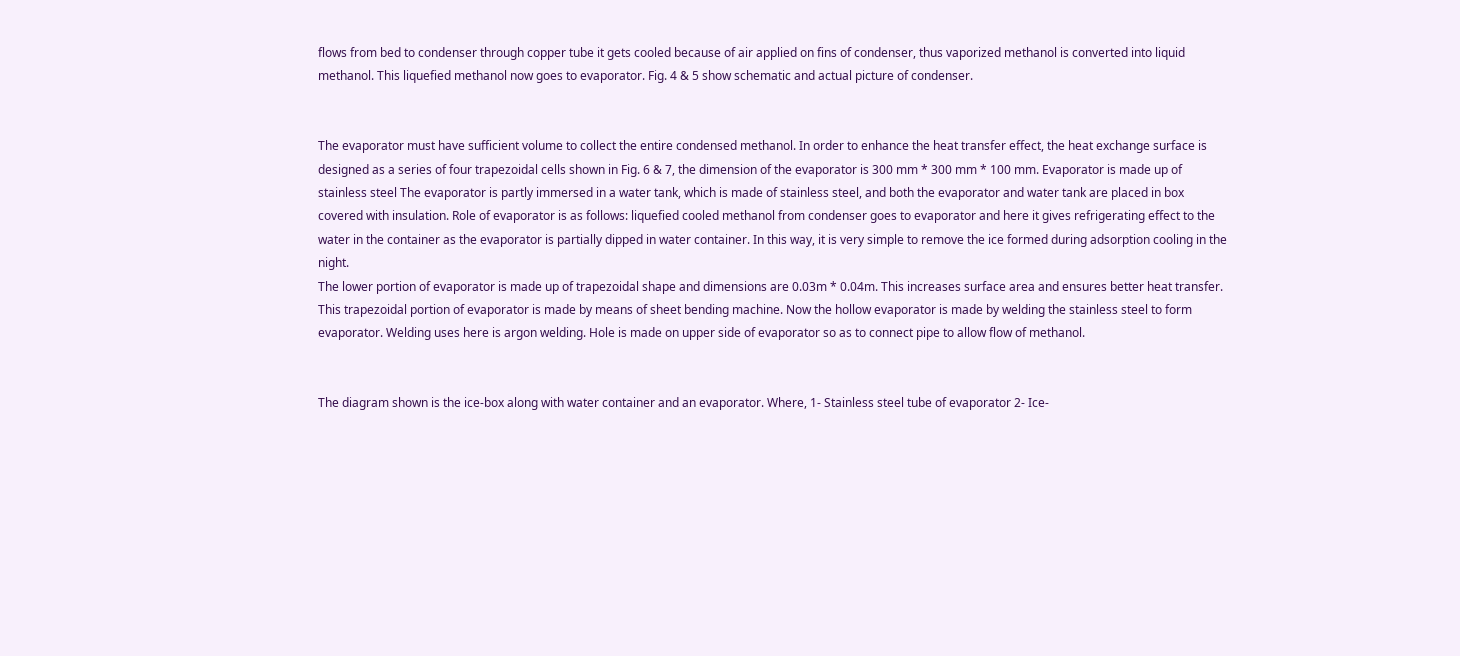flows from bed to condenser through copper tube it gets cooled because of air applied on fins of condenser, thus vaporized methanol is converted into liquid methanol. This liquefied methanol now goes to evaporator. Fig. 4 & 5 show schematic and actual picture of condenser.


The evaporator must have sufficient volume to collect the entire condensed methanol. In order to enhance the heat transfer effect, the heat exchange surface is designed as a series of four trapezoidal cells shown in Fig. 6 & 7, the dimension of the evaporator is 300 mm * 300 mm * 100 mm. Evaporator is made up of stainless steel The evaporator is partly immersed in a water tank, which is made of stainless steel, and both the evaporator and water tank are placed in box covered with insulation. Role of evaporator is as follows: liquefied cooled methanol from condenser goes to evaporator and here it gives refrigerating effect to the water in the container as the evaporator is partially dipped in water container. In this way, it is very simple to remove the ice formed during adsorption cooling in the night.
The lower portion of evaporator is made up of trapezoidal shape and dimensions are 0.03m * 0.04m. This increases surface area and ensures better heat transfer. This trapezoidal portion of evaporator is made by means of sheet bending machine. Now the hollow evaporator is made by welding the stainless steel to form evaporator. Welding uses here is argon welding. Hole is made on upper side of evaporator so as to connect pipe to allow flow of methanol.


The diagram shown is the ice-box along with water container and an evaporator. Where, 1- Stainless steel tube of evaporator 2- Ice-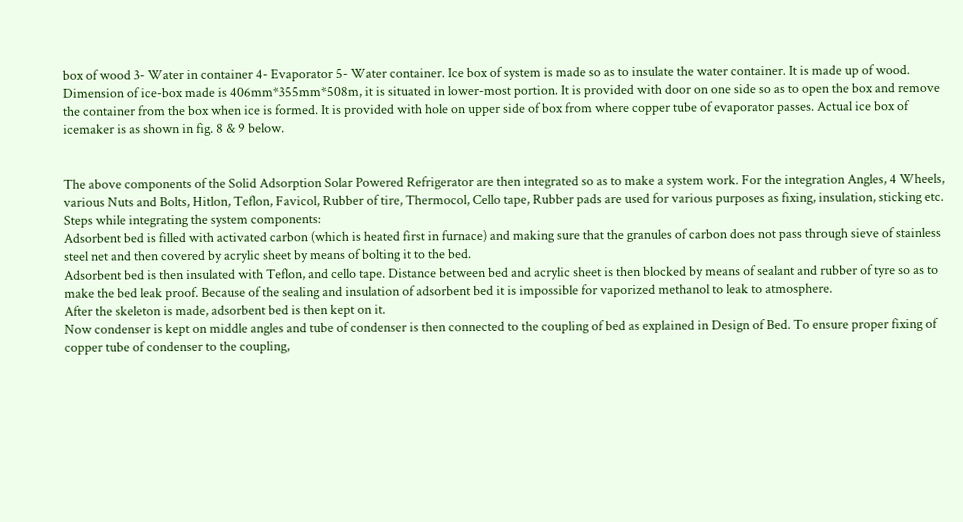box of wood 3- Water in container 4- Evaporator 5- Water container. Ice box of system is made so as to insulate the water container. It is made up of wood. Dimension of ice-box made is 406mm*355mm*508m, it is situated in lower-most portion. It is provided with door on one side so as to open the box and remove the container from the box when ice is formed. It is provided with hole on upper side of box from where copper tube of evaporator passes. Actual ice box of icemaker is as shown in fig. 8 & 9 below.


The above components of the Solid Adsorption Solar Powered Refrigerator are then integrated so as to make a system work. For the integration Angles, 4 Wheels, various Nuts and Bolts, Hitlon, Teflon, Favicol, Rubber of tire, Thermocol, Cello tape, Rubber pads are used for various purposes as fixing, insulation, sticking etc.
Steps while integrating the system components:
Adsorbent bed is filled with activated carbon (which is heated first in furnace) and making sure that the granules of carbon does not pass through sieve of stainless steel net and then covered by acrylic sheet by means of bolting it to the bed.
Adsorbent bed is then insulated with Teflon, and cello tape. Distance between bed and acrylic sheet is then blocked by means of sealant and rubber of tyre so as to make the bed leak proof. Because of the sealing and insulation of adsorbent bed it is impossible for vaporized methanol to leak to atmosphere.
After the skeleton is made, adsorbent bed is then kept on it.
Now condenser is kept on middle angles and tube of condenser is then connected to the coupling of bed as explained in Design of Bed. To ensure proper fixing of copper tube of condenser to the coupling,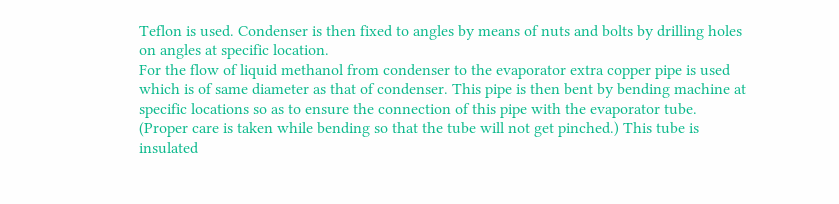Teflon is used. Condenser is then fixed to angles by means of nuts and bolts by drilling holes on angles at specific location.
For the flow of liquid methanol from condenser to the evaporator extra copper pipe is used which is of same diameter as that of condenser. This pipe is then bent by bending machine at specific locations so as to ensure the connection of this pipe with the evaporator tube. (Proper care is taken while bending so that the tube will not get pinched.) This tube is insulated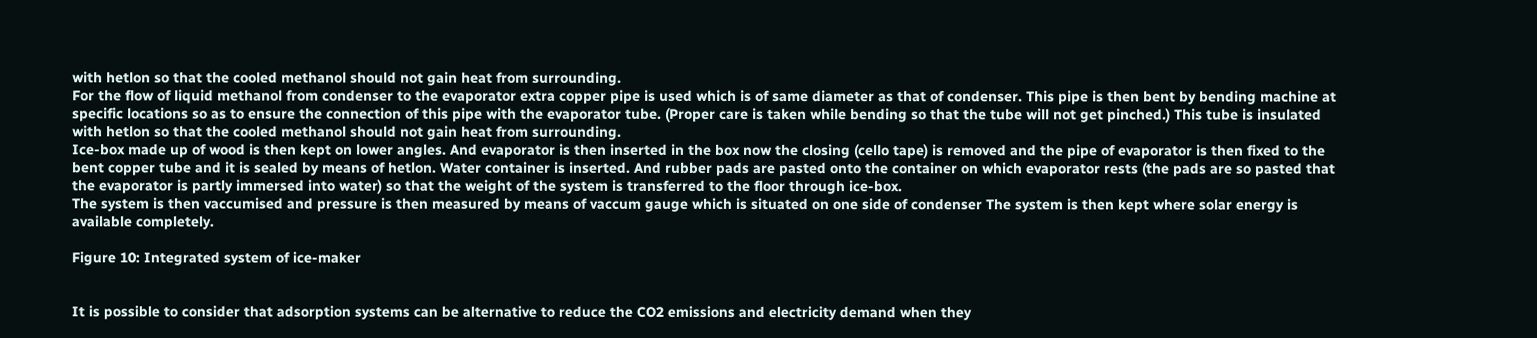with hetlon so that the cooled methanol should not gain heat from surrounding.
For the flow of liquid methanol from condenser to the evaporator extra copper pipe is used which is of same diameter as that of condenser. This pipe is then bent by bending machine at specific locations so as to ensure the connection of this pipe with the evaporator tube. (Proper care is taken while bending so that the tube will not get pinched.) This tube is insulated with hetlon so that the cooled methanol should not gain heat from surrounding.
Ice-box made up of wood is then kept on lower angles. And evaporator is then inserted in the box now the closing (cello tape) is removed and the pipe of evaporator is then fixed to the bent copper tube and it is sealed by means of hetlon. Water container is inserted. And rubber pads are pasted onto the container on which evaporator rests (the pads are so pasted that the evaporator is partly immersed into water) so that the weight of the system is transferred to the floor through ice-box.
The system is then vaccumised and pressure is then measured by means of vaccum gauge which is situated on one side of condenser The system is then kept where solar energy is available completely.

Figure 10: Integrated system of ice-maker


It is possible to consider that adsorption systems can be alternative to reduce the CO2 emissions and electricity demand when they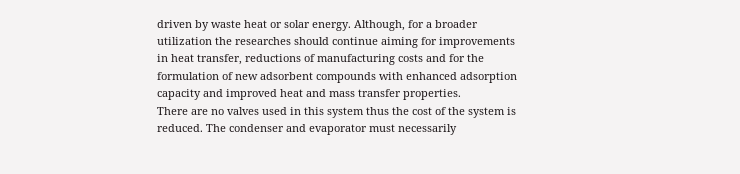driven by waste heat or solar energy. Although, for a broader utilization the researches should continue aiming for improvements in heat transfer, reductions of manufacturing costs and for the formulation of new adsorbent compounds with enhanced adsorption capacity and improved heat and mass transfer properties.
There are no valves used in this system thus the cost of the system is reduced. The condenser and evaporator must necessarily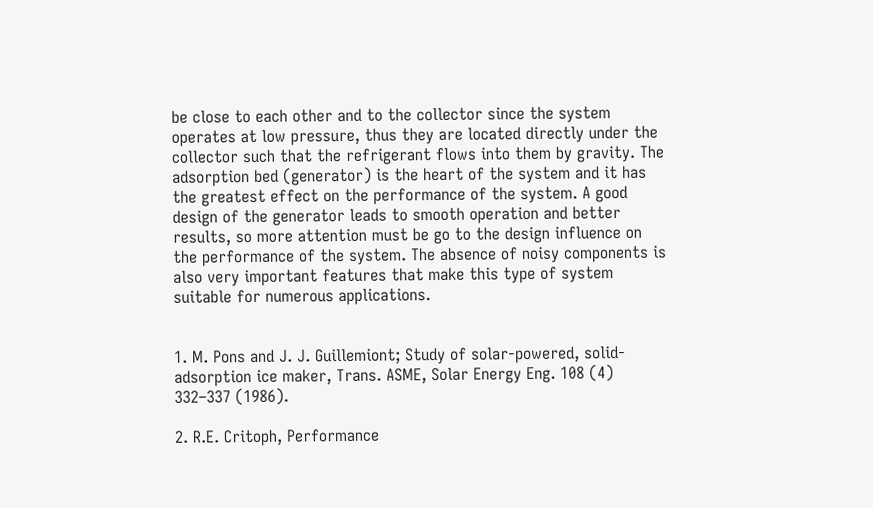be close to each other and to the collector since the system operates at low pressure, thus they are located directly under the collector such that the refrigerant flows into them by gravity. The adsorption bed (generator) is the heart of the system and it has the greatest effect on the performance of the system. A good design of the generator leads to smooth operation and better results, so more attention must be go to the design influence on the performance of the system. The absence of noisy components is also very important features that make this type of system suitable for numerous applications.


1. M. Pons and J. J. Guillemiont; Study of solar-powered, solid-adsorption ice maker, Trans. ASME, Solar Energy Eng. 108 (4) 332–337 (1986).

2. R.E. Critoph, Performance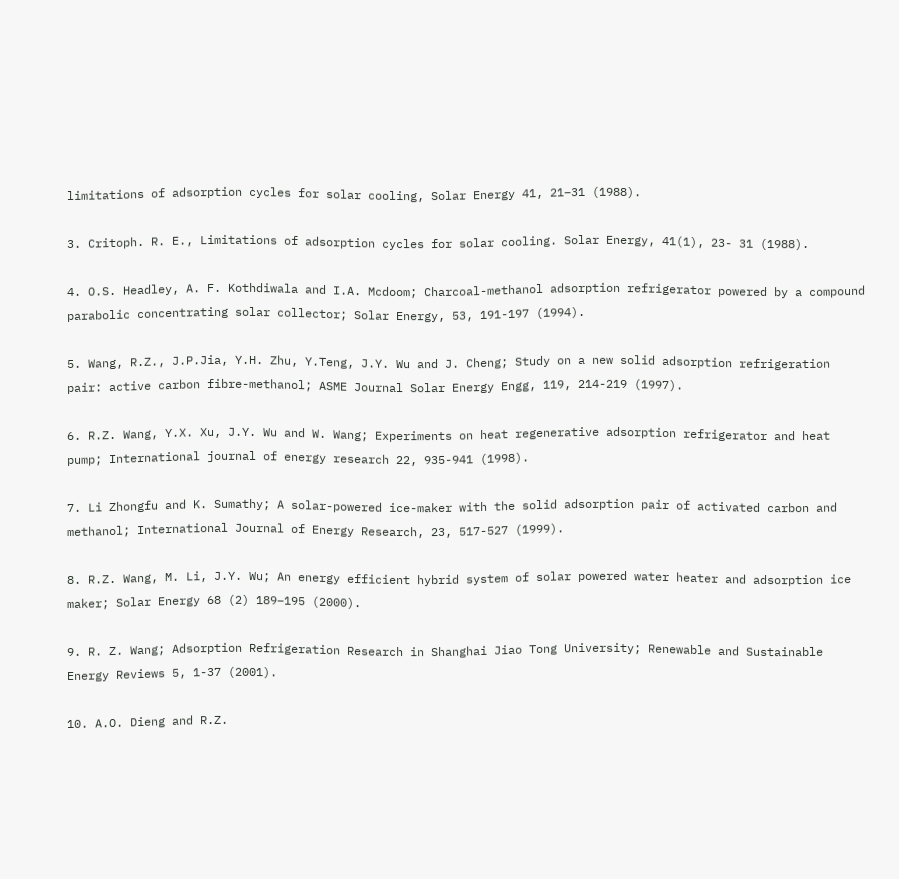limitations of adsorption cycles for solar cooling, Solar Energy 41, 21–31 (1988).

3. Critoph. R. E., Limitations of adsorption cycles for solar cooling. Solar Energy, 41(1), 23- 31 (1988).

4. O.S. Headley, A. F. Kothdiwala and I.A. Mcdoom; Charcoal-methanol adsorption refrigerator powered by a compound parabolic concentrating solar collector; Solar Energy, 53, 191-197 (1994).

5. Wang, R.Z., J.P.Jia, Y.H. Zhu, Y.Teng, J.Y. Wu and J. Cheng; Study on a new solid adsorption refrigeration pair: active carbon fibre-methanol; ASME Journal Solar Energy Engg, 119, 214-219 (1997).

6. R.Z. Wang, Y.X. Xu, J.Y. Wu and W. Wang; Experiments on heat regenerative adsorption refrigerator and heat pump; International journal of energy research 22, 935-941 (1998).

7. Li Zhongfu and K. Sumathy; A solar-powered ice-maker with the solid adsorption pair of activated carbon and methanol; International Journal of Energy Research, 23, 517-527 (1999).

8. R.Z. Wang, M. Li, J.Y. Wu; An energy efficient hybrid system of solar powered water heater and adsorption ice maker; Solar Energy 68 (2) 189–195 (2000).

9. R. Z. Wang; Adsorption Refrigeration Research in Shanghai Jiao Tong University; Renewable and Sustainable Energy Reviews 5, 1-37 (2001).

10. A.O. Dieng and R.Z.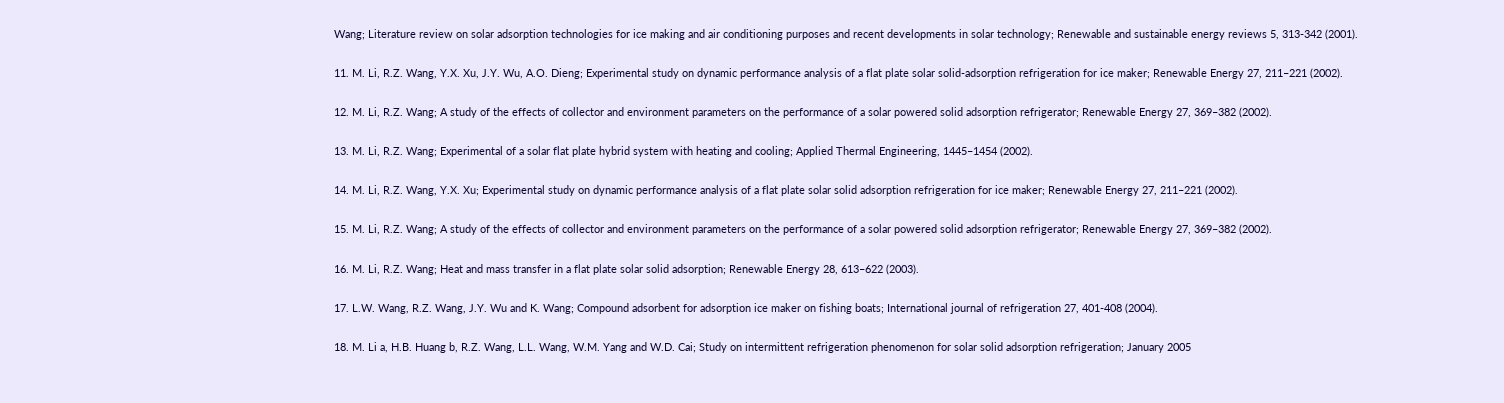Wang; Literature review on solar adsorption technologies for ice making and air conditioning purposes and recent developments in solar technology; Renewable and sustainable energy reviews 5, 313-342 (2001).

11. M. Li, R.Z. Wang, Y.X. Xu, J.Y. Wu, A.O. Dieng; Experimental study on dynamic performance analysis of a flat plate solar solid-adsorption refrigeration for ice maker; Renewable Energy 27, 211–221 (2002).

12. M. Li, R.Z. Wang; A study of the effects of collector and environment parameters on the performance of a solar powered solid adsorption refrigerator; Renewable Energy 27, 369–382 (2002).

13. M. Li, R.Z. Wang; Experimental of a solar flat plate hybrid system with heating and cooling; Applied Thermal Engineering, 1445–1454 (2002).

14. M. Li, R.Z. Wang, Y.X. Xu; Experimental study on dynamic performance analysis of a flat plate solar solid adsorption refrigeration for ice maker; Renewable Energy 27, 211–221 (2002).

15. M. Li, R.Z. Wang; A study of the effects of collector and environment parameters on the performance of a solar powered solid adsorption refrigerator; Renewable Energy 27, 369–382 (2002).

16. M. Li, R.Z. Wang; Heat and mass transfer in a flat plate solar solid adsorption; Renewable Energy 28, 613–622 (2003).

17. L.W. Wang, R.Z. Wang, J.Y. Wu and K. Wang; Compound adsorbent for adsorption ice maker on fishing boats; International journal of refrigeration 27, 401-408 (2004).

18. M. Li a, H.B. Huang b, R.Z. Wang, L.L. Wang, W.M. Yang and W.D. Cai; Study on intermittent refrigeration phenomenon for solar solid adsorption refrigeration; January 2005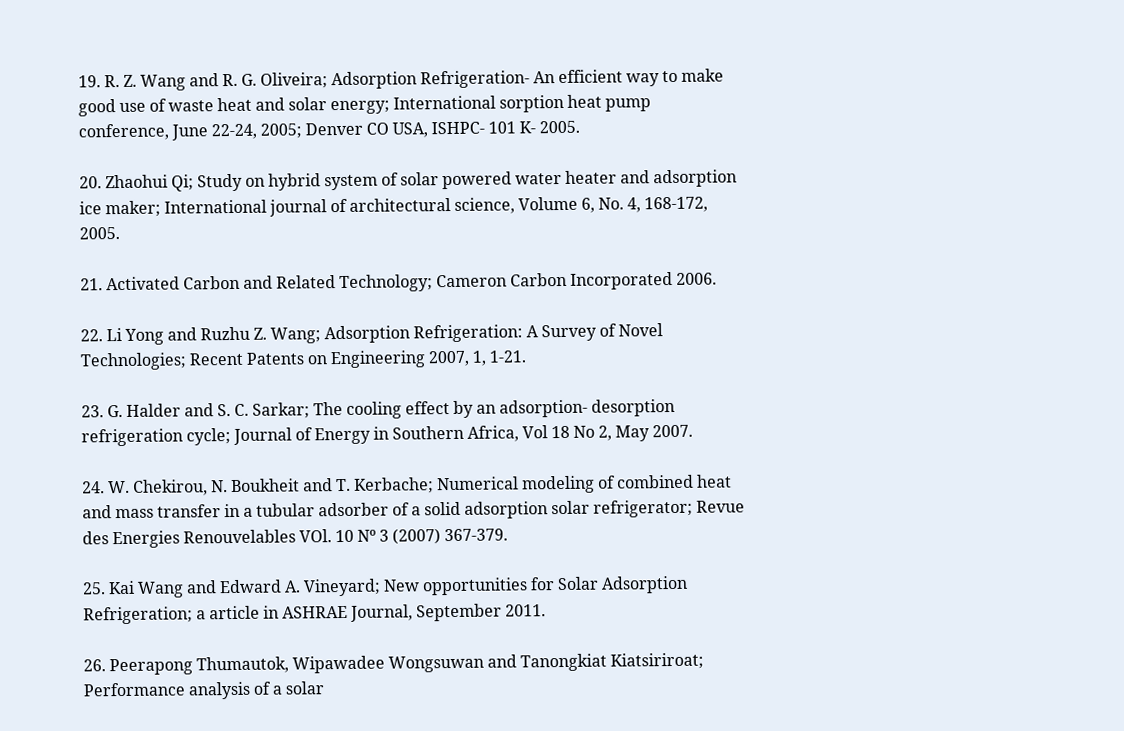19. R. Z. Wang and R. G. Oliveira; Adsorption Refrigeration- An efficient way to make good use of waste heat and solar energy; International sorption heat pump conference, June 22-24, 2005; Denver CO USA, ISHPC- 101 K- 2005.

20. Zhaohui Qi; Study on hybrid system of solar powered water heater and adsorption ice maker; International journal of architectural science, Volume 6, No. 4, 168-172, 2005.

21. Activated Carbon and Related Technology; Cameron Carbon Incorporated 2006.

22. Li Yong and Ruzhu Z. Wang; Adsorption Refrigeration: A Survey of Novel Technologies; Recent Patents on Engineering 2007, 1, 1-21.

23. G. Halder and S. C. Sarkar; The cooling effect by an adsorption- desorption refrigeration cycle; Journal of Energy in Southern Africa, Vol 18 No 2, May 2007.

24. W. Chekirou, N. Boukheit and T. Kerbache; Numerical modeling of combined heat and mass transfer in a tubular adsorber of a solid adsorption solar refrigerator; Revue des Energies Renouvelables VOl. 10 Nº 3 (2007) 367-379.

25. Kai Wang and Edward A. Vineyard; New opportunities for Solar Adsorption Refrigeration; a article in ASHRAE Journal, September 2011.

26. Peerapong Thumautok, Wipawadee Wongsuwan and Tanongkiat Kiatsiriroat; Performance analysis of a solar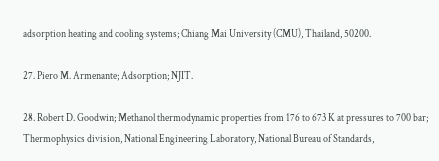adsorption heating and cooling systems; Chiang Mai University (CMU), Thailand, 50200.

27. Piero M. Armenante; Adsorption; NJIT.

28. Robert D. Goodwin; Methanol thermodynamic properties from 176 to 673 K at pressures to 700 bar; Thermophysics division, National Engineering Laboratory, National Bureau of Standards,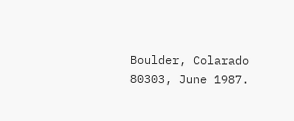Boulder, Colarado 80303, June 1987.